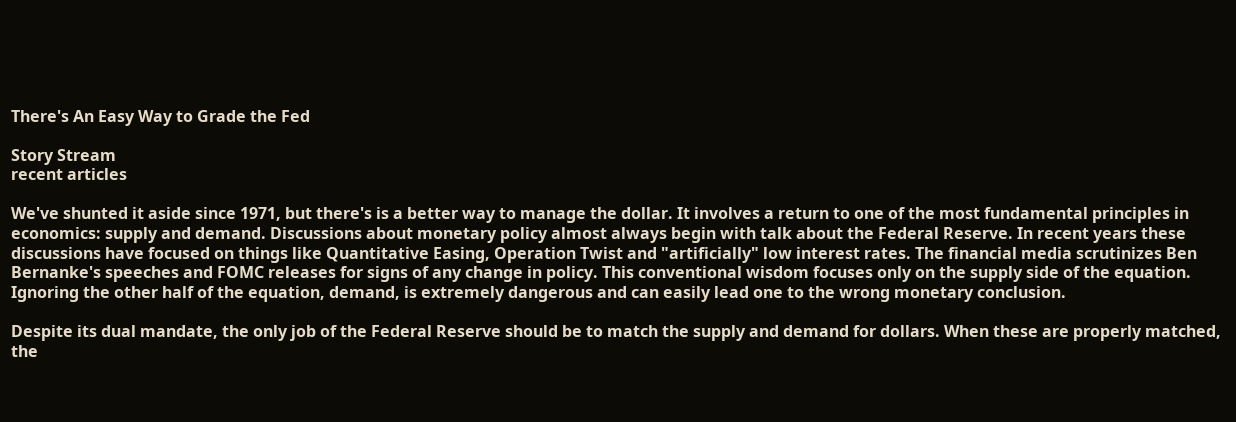There's An Easy Way to Grade the Fed

Story Stream
recent articles

We've shunted it aside since 1971, but there's is a better way to manage the dollar. It involves a return to one of the most fundamental principles in economics: supply and demand. Discussions about monetary policy almost always begin with talk about the Federal Reserve. In recent years these discussions have focused on things like Quantitative Easing, Operation Twist and "artificially" low interest rates. The financial media scrutinizes Ben Bernanke's speeches and FOMC releases for signs of any change in policy. This conventional wisdom focuses only on the supply side of the equation. Ignoring the other half of the equation, demand, is extremely dangerous and can easily lead one to the wrong monetary conclusion.

Despite its dual mandate, the only job of the Federal Reserve should be to match the supply and demand for dollars. When these are properly matched, the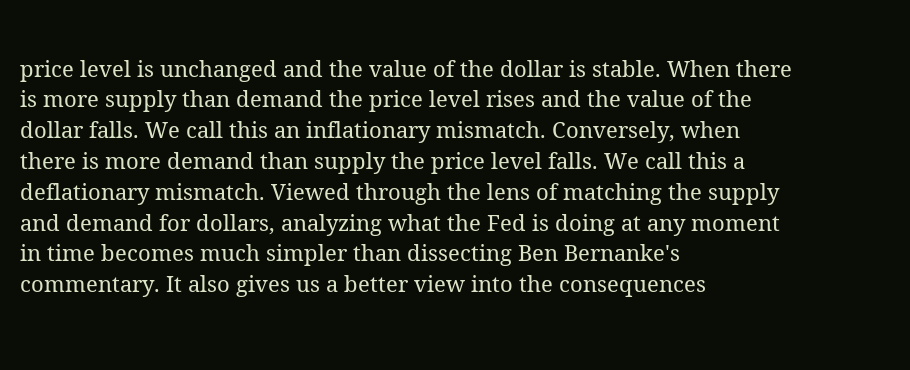price level is unchanged and the value of the dollar is stable. When there is more supply than demand the price level rises and the value of the dollar falls. We call this an inflationary mismatch. Conversely, when there is more demand than supply the price level falls. We call this a deflationary mismatch. Viewed through the lens of matching the supply and demand for dollars, analyzing what the Fed is doing at any moment in time becomes much simpler than dissecting Ben Bernanke's commentary. It also gives us a better view into the consequences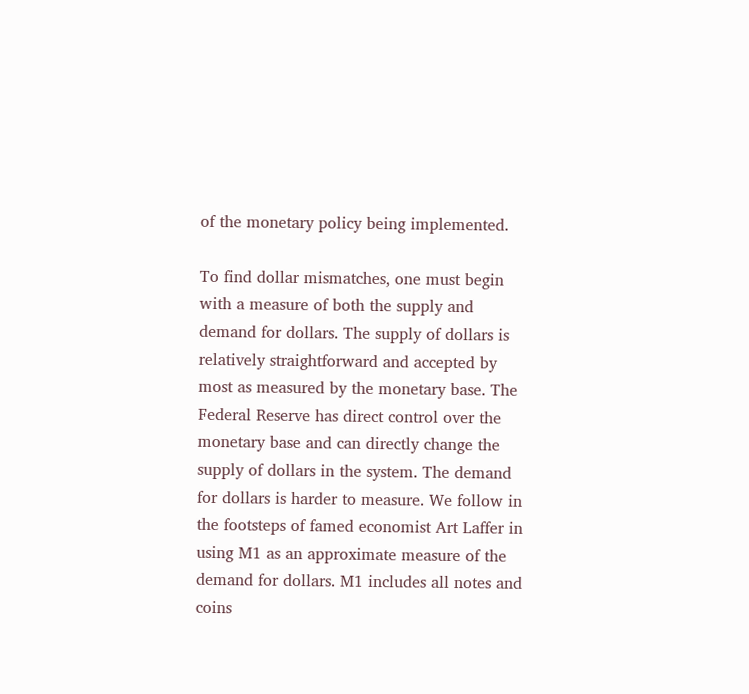of the monetary policy being implemented.

To find dollar mismatches, one must begin with a measure of both the supply and demand for dollars. The supply of dollars is relatively straightforward and accepted by most as measured by the monetary base. The Federal Reserve has direct control over the monetary base and can directly change the supply of dollars in the system. The demand for dollars is harder to measure. We follow in the footsteps of famed economist Art Laffer in using M1 as an approximate measure of the demand for dollars. M1 includes all notes and coins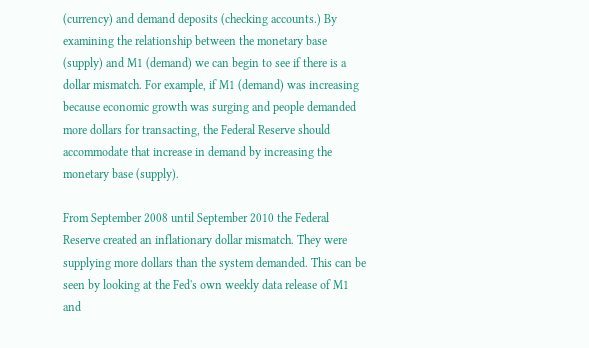(currency) and demand deposits (checking accounts.) By examining the relationship between the monetary base (supply) and M1 (demand) we can begin to see if there is a dollar mismatch. For example, if M1 (demand) was increasing because economic growth was surging and people demanded more dollars for transacting, the Federal Reserve should accommodate that increase in demand by increasing the monetary base (supply).

From September 2008 until September 2010 the Federal Reserve created an inflationary dollar mismatch. They were supplying more dollars than the system demanded. This can be seen by looking at the Fed's own weekly data release of M1 and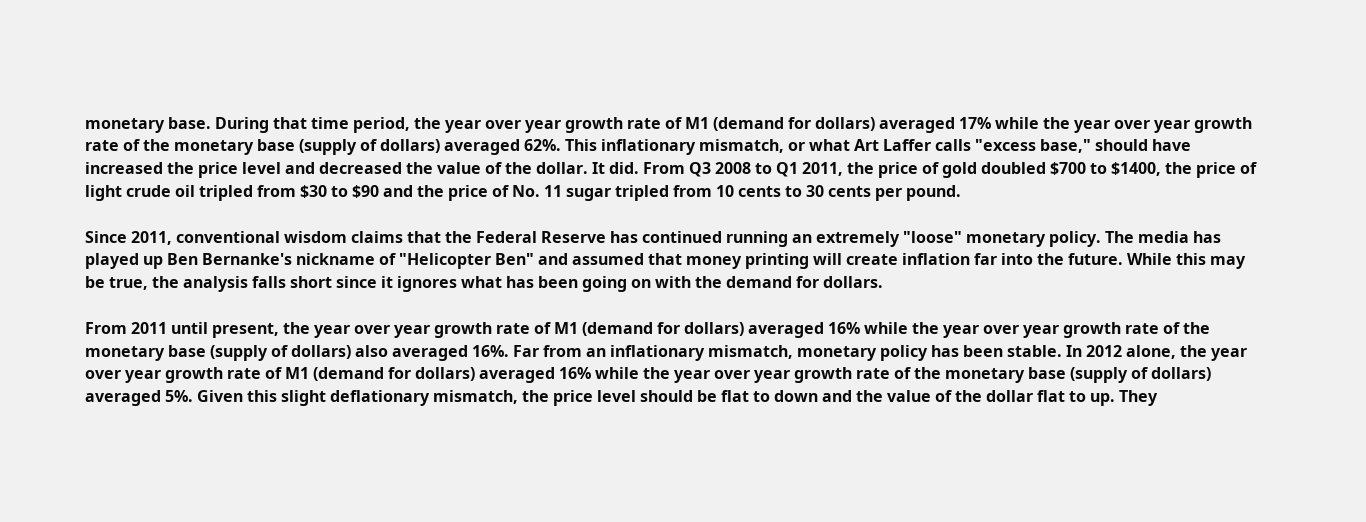monetary base. During that time period, the year over year growth rate of M1 (demand for dollars) averaged 17% while the year over year growth rate of the monetary base (supply of dollars) averaged 62%. This inflationary mismatch, or what Art Laffer calls "excess base," should have increased the price level and decreased the value of the dollar. It did. From Q3 2008 to Q1 2011, the price of gold doubled $700 to $1400, the price of light crude oil tripled from $30 to $90 and the price of No. 11 sugar tripled from 10 cents to 30 cents per pound.

Since 2011, conventional wisdom claims that the Federal Reserve has continued running an extremely "loose" monetary policy. The media has played up Ben Bernanke's nickname of "Helicopter Ben" and assumed that money printing will create inflation far into the future. While this may be true, the analysis falls short since it ignores what has been going on with the demand for dollars.

From 2011 until present, the year over year growth rate of M1 (demand for dollars) averaged 16% while the year over year growth rate of the monetary base (supply of dollars) also averaged 16%. Far from an inflationary mismatch, monetary policy has been stable. In 2012 alone, the year over year growth rate of M1 (demand for dollars) averaged 16% while the year over year growth rate of the monetary base (supply of dollars) averaged 5%. Given this slight deflationary mismatch, the price level should be flat to down and the value of the dollar flat to up. They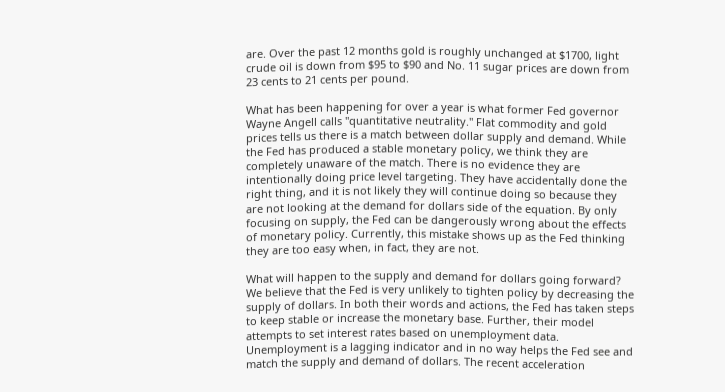are. Over the past 12 months gold is roughly unchanged at $1700, light crude oil is down from $95 to $90 and No. 11 sugar prices are down from 23 cents to 21 cents per pound.

What has been happening for over a year is what former Fed governor Wayne Angell calls "quantitative neutrality." Flat commodity and gold prices tells us there is a match between dollar supply and demand. While the Fed has produced a stable monetary policy, we think they are completely unaware of the match. There is no evidence they are intentionally doing price level targeting. They have accidentally done the right thing, and it is not likely they will continue doing so because they are not looking at the demand for dollars side of the equation. By only focusing on supply, the Fed can be dangerously wrong about the effects of monetary policy. Currently, this mistake shows up as the Fed thinking they are too easy when, in fact, they are not.

What will happen to the supply and demand for dollars going forward? We believe that the Fed is very unlikely to tighten policy by decreasing the supply of dollars. In both their words and actions, the Fed has taken steps to keep stable or increase the monetary base. Further, their model attempts to set interest rates based on unemployment data. Unemployment is a lagging indicator and in no way helps the Fed see and match the supply and demand of dollars. The recent acceleration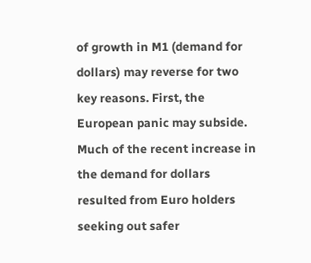of growth in M1 (demand for dollars) may reverse for two key reasons. First, the European panic may subside. Much of the recent increase in the demand for dollars resulted from Euro holders seeking out safer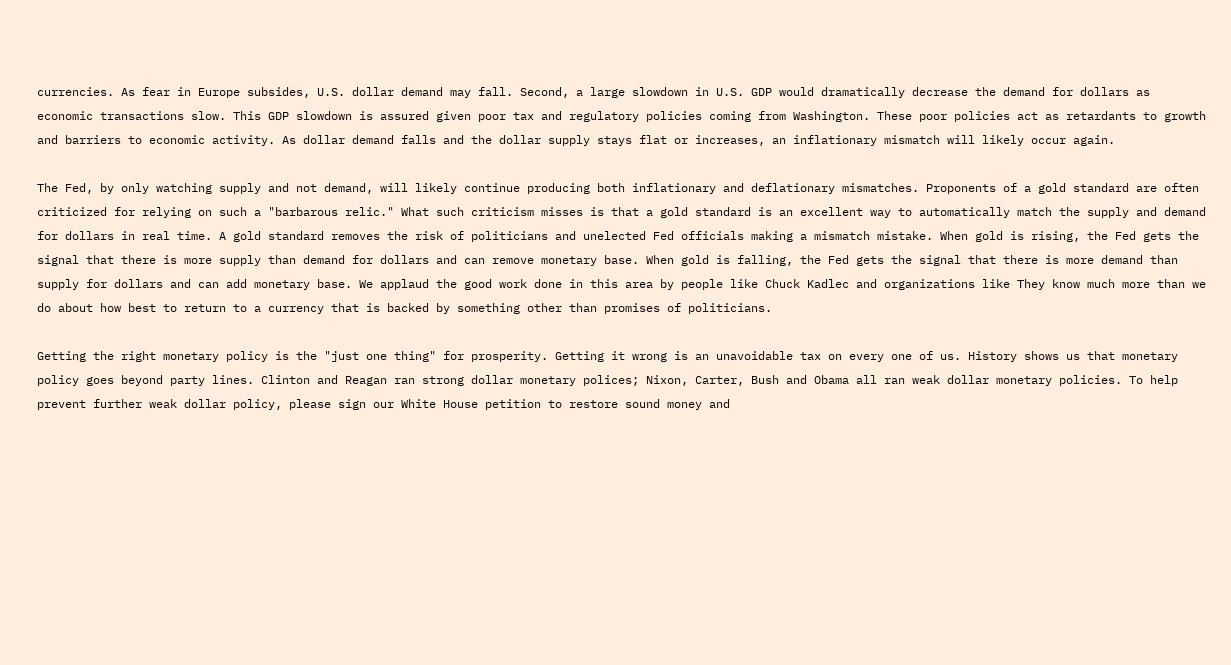currencies. As fear in Europe subsides, U.S. dollar demand may fall. Second, a large slowdown in U.S. GDP would dramatically decrease the demand for dollars as economic transactions slow. This GDP slowdown is assured given poor tax and regulatory policies coming from Washington. These poor policies act as retardants to growth and barriers to economic activity. As dollar demand falls and the dollar supply stays flat or increases, an inflationary mismatch will likely occur again.

The Fed, by only watching supply and not demand, will likely continue producing both inflationary and deflationary mismatches. Proponents of a gold standard are often criticized for relying on such a "barbarous relic." What such criticism misses is that a gold standard is an excellent way to automatically match the supply and demand for dollars in real time. A gold standard removes the risk of politicians and unelected Fed officials making a mismatch mistake. When gold is rising, the Fed gets the signal that there is more supply than demand for dollars and can remove monetary base. When gold is falling, the Fed gets the signal that there is more demand than supply for dollars and can add monetary base. We applaud the good work done in this area by people like Chuck Kadlec and organizations like They know much more than we do about how best to return to a currency that is backed by something other than promises of politicians.

Getting the right monetary policy is the "just one thing" for prosperity. Getting it wrong is an unavoidable tax on every one of us. History shows us that monetary policy goes beyond party lines. Clinton and Reagan ran strong dollar monetary polices; Nixon, Carter, Bush and Obama all ran weak dollar monetary policies. To help prevent further weak dollar policy, please sign our White House petition to restore sound money and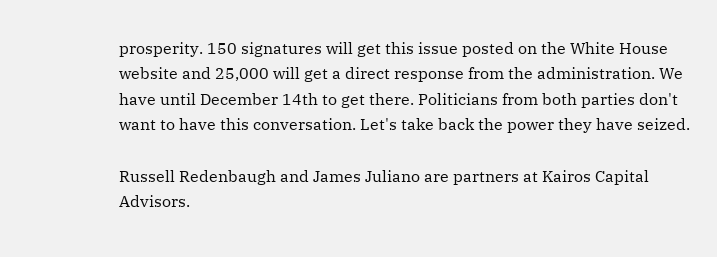prosperity. 150 signatures will get this issue posted on the White House website and 25,000 will get a direct response from the administration. We have until December 14th to get there. Politicians from both parties don't want to have this conversation. Let's take back the power they have seized.

Russell Redenbaugh and James Juliano are partners at Kairos Capital Advisors.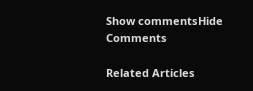Show commentsHide Comments

Related Articles